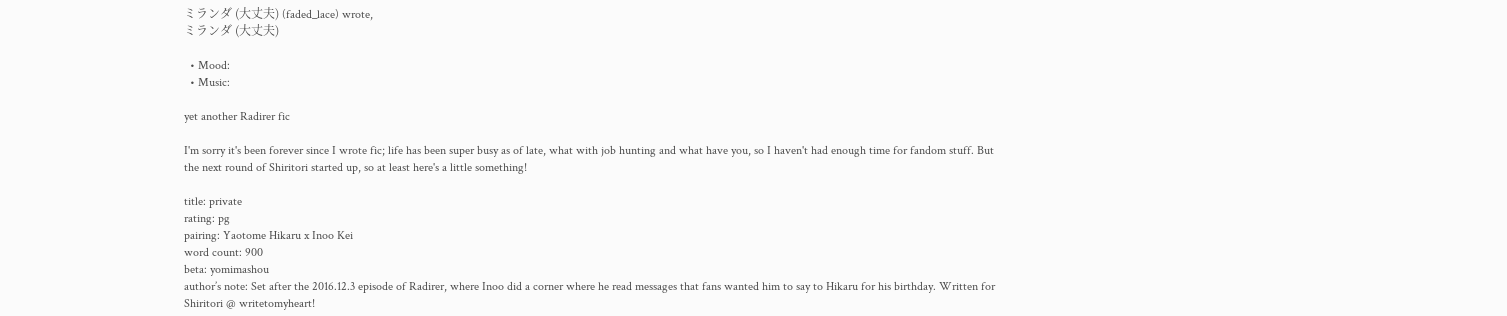ミランダ (大丈夫) (faded_lace) wrote,
ミランダ (大丈夫)

  • Mood:
  • Music:

yet another Radirer fic

I'm sorry it's been forever since I wrote fic; life has been super busy as of late, what with job hunting and what have you, so I haven't had enough time for fandom stuff. But the next round of Shiritori started up, so at least here's a little something!

title: private
rating: pg
pairing: Yaotome Hikaru x Inoo Kei
word count: 900
beta: yomimashou
author’s note: Set after the 2016.12.3 episode of Radirer, where Inoo did a corner where he read messages that fans wanted him to say to Hikaru for his birthday. Written for Shiritori @ writetomyheart!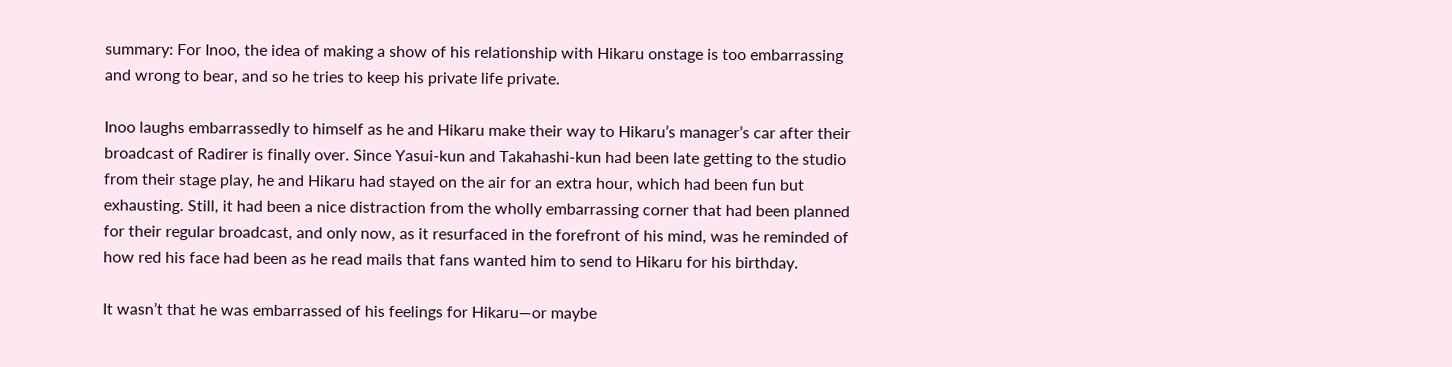summary: For Inoo, the idea of making a show of his relationship with Hikaru onstage is too embarrassing and wrong to bear, and so he tries to keep his private life private.

Inoo laughs embarrassedly to himself as he and Hikaru make their way to Hikaru’s manager’s car after their broadcast of Radirer is finally over. Since Yasui-kun and Takahashi-kun had been late getting to the studio from their stage play, he and Hikaru had stayed on the air for an extra hour, which had been fun but exhausting. Still, it had been a nice distraction from the wholly embarrassing corner that had been planned for their regular broadcast, and only now, as it resurfaced in the forefront of his mind, was he reminded of how red his face had been as he read mails that fans wanted him to send to Hikaru for his birthday.

It wasn’t that he was embarrassed of his feelings for Hikaru—or maybe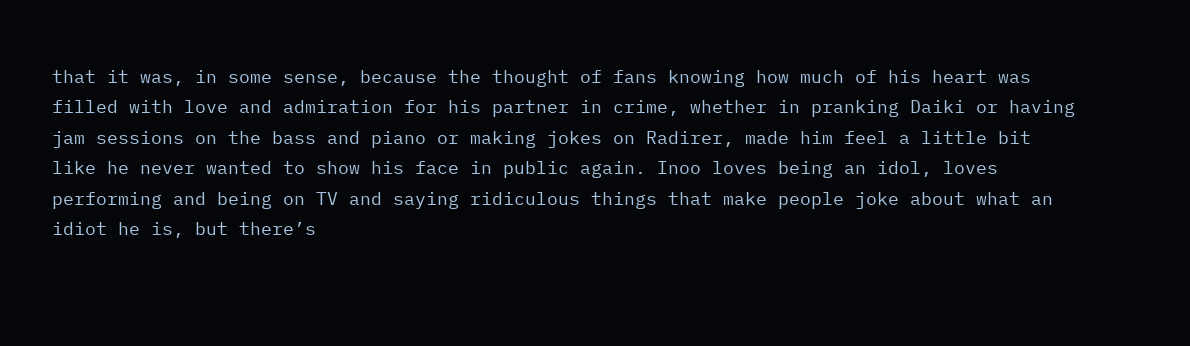that it was, in some sense, because the thought of fans knowing how much of his heart was filled with love and admiration for his partner in crime, whether in pranking Daiki or having jam sessions on the bass and piano or making jokes on Radirer, made him feel a little bit like he never wanted to show his face in public again. Inoo loves being an idol, loves performing and being on TV and saying ridiculous things that make people joke about what an idiot he is, but there’s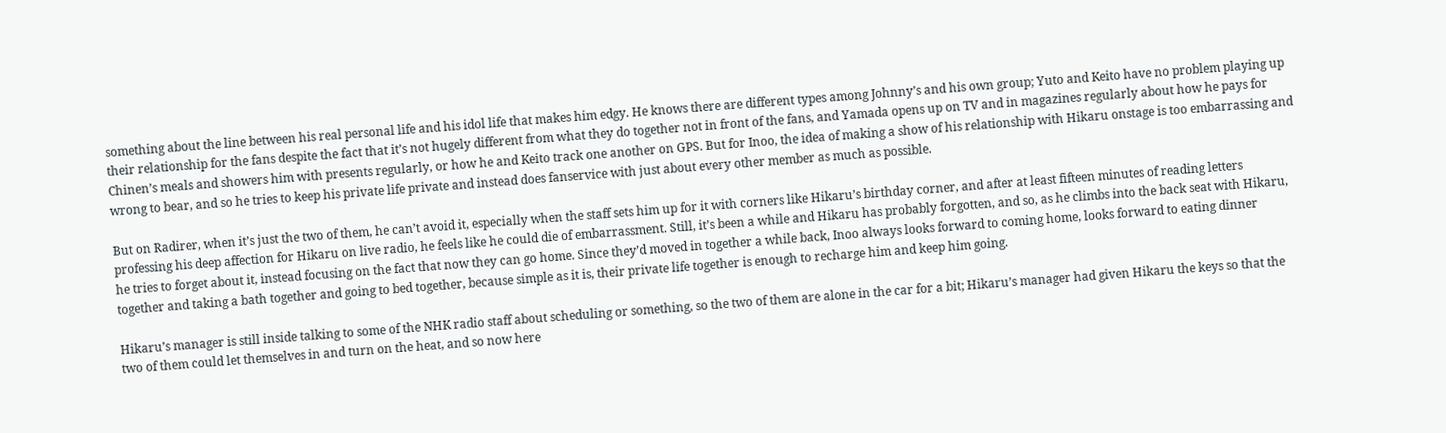something about the line between his real personal life and his idol life that makes him edgy. He knows there are different types among Johnny’s and his own group; Yuto and Keito have no problem playing up their relationship for the fans despite the fact that it’s not hugely different from what they do together not in front of the fans, and Yamada opens up on TV and in magazines regularly about how he pays for Chinen’s meals and showers him with presents regularly, or how he and Keito track one another on GPS. But for Inoo, the idea of making a show of his relationship with Hikaru onstage is too embarrassing and wrong to bear, and so he tries to keep his private life private and instead does fanservice with just about every other member as much as possible.

But on Radirer, when it’s just the two of them, he can’t avoid it, especially when the staff sets him up for it with corners like Hikaru’s birthday corner, and after at least fifteen minutes of reading letters professing his deep affection for Hikaru on live radio, he feels like he could die of embarrassment. Still, it’s been a while and Hikaru has probably forgotten, and so, as he climbs into the back seat with Hikaru, he tries to forget about it, instead focusing on the fact that now they can go home. Since they’d moved in together a while back, Inoo always looks forward to coming home, looks forward to eating dinner together and taking a bath together and going to bed together, because simple as it is, their private life together is enough to recharge him and keep him going.

Hikaru’s manager is still inside talking to some of the NHK radio staff about scheduling or something, so the two of them are alone in the car for a bit; Hikaru’s manager had given Hikaru the keys so that the two of them could let themselves in and turn on the heat, and so now here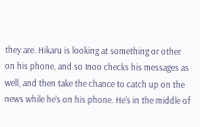they are. Hikaru is looking at something or other on his phone, and so Inoo checks his messages as well, and then take the chance to catch up on the news while he’s on his phone. He’s in the middle of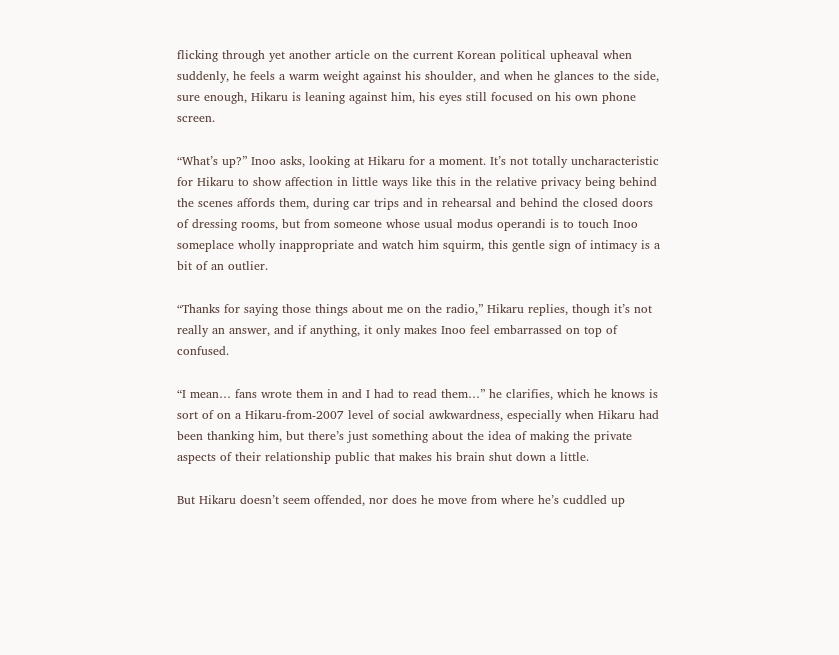flicking through yet another article on the current Korean political upheaval when suddenly, he feels a warm weight against his shoulder, and when he glances to the side, sure enough, Hikaru is leaning against him, his eyes still focused on his own phone screen.

“What’s up?” Inoo asks, looking at Hikaru for a moment. It’s not totally uncharacteristic for Hikaru to show affection in little ways like this in the relative privacy being behind the scenes affords them, during car trips and in rehearsal and behind the closed doors of dressing rooms, but from someone whose usual modus operandi is to touch Inoo someplace wholly inappropriate and watch him squirm, this gentle sign of intimacy is a bit of an outlier.

“Thanks for saying those things about me on the radio,” Hikaru replies, though it’s not really an answer, and if anything, it only makes Inoo feel embarrassed on top of confused.

“I mean… fans wrote them in and I had to read them…” he clarifies, which he knows is sort of on a Hikaru-from-2007 level of social awkwardness, especially when Hikaru had been thanking him, but there’s just something about the idea of making the private aspects of their relationship public that makes his brain shut down a little.

But Hikaru doesn’t seem offended, nor does he move from where he’s cuddled up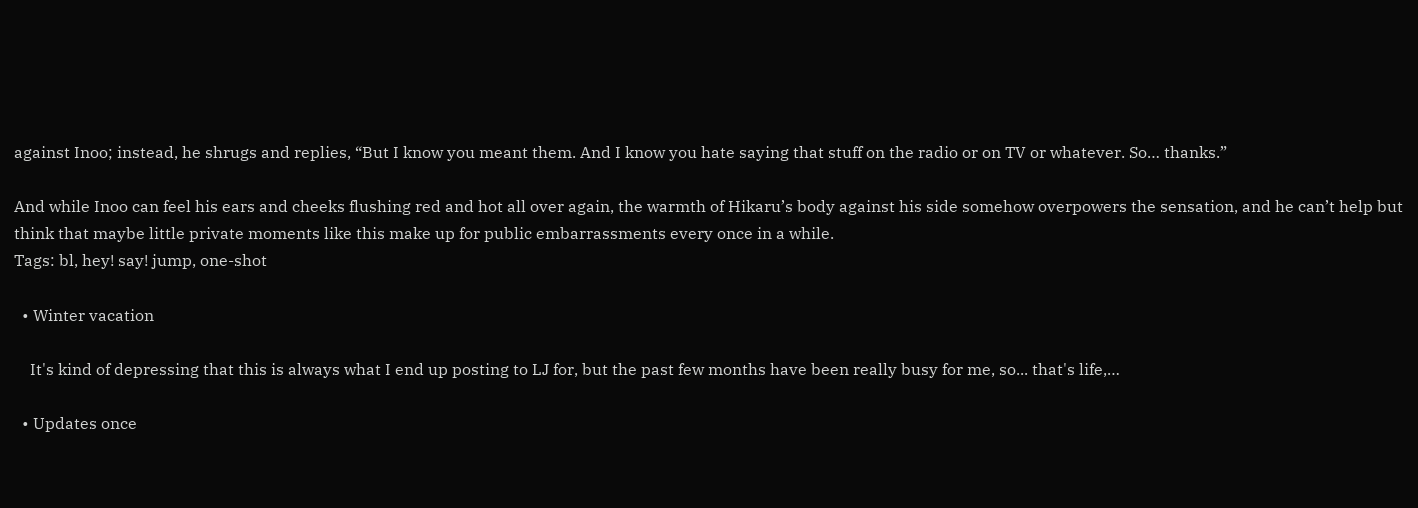against Inoo; instead, he shrugs and replies, “But I know you meant them. And I know you hate saying that stuff on the radio or on TV or whatever. So… thanks.”

And while Inoo can feel his ears and cheeks flushing red and hot all over again, the warmth of Hikaru’s body against his side somehow overpowers the sensation, and he can’t help but think that maybe little private moments like this make up for public embarrassments every once in a while.
Tags: bl, hey! say! jump, one-shot

  • Winter vacation

    It's kind of depressing that this is always what I end up posting to LJ for, but the past few months have been really busy for me, so... that's life,…

  • Updates once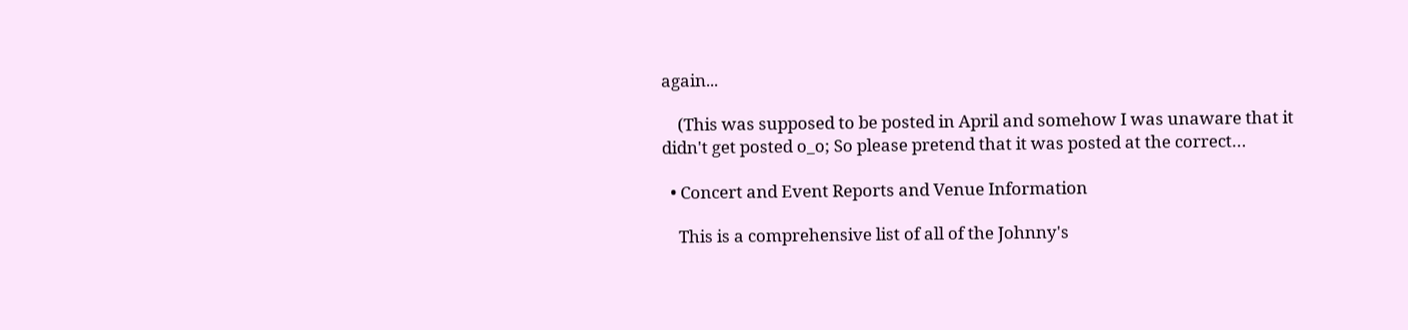again...

    (This was supposed to be posted in April and somehow I was unaware that it didn't get posted o_o; So please pretend that it was posted at the correct…

  • Concert and Event Reports and Venue Information

    This is a comprehensive list of all of the Johnny's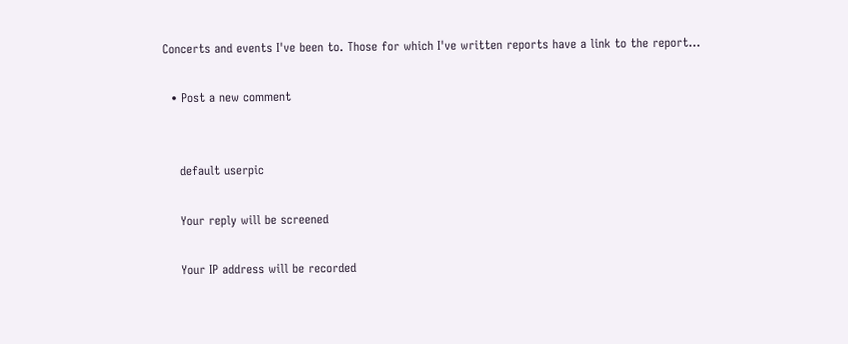Concerts and events I've been to. Those for which I've written reports have a link to the report…

  • Post a new comment


    default userpic

    Your reply will be screened

    Your IP address will be recorded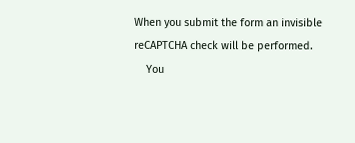When you submit the form an invisible reCAPTCHA check will be performed.
    You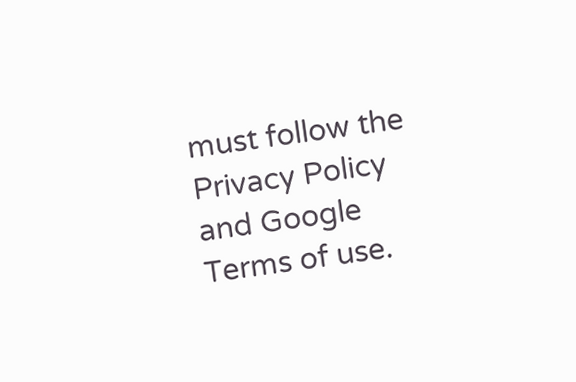must follow the Privacy Policy and Google Terms of use.